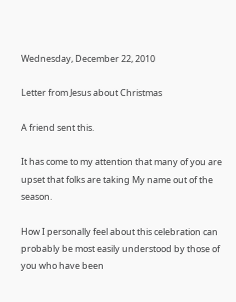Wednesday, December 22, 2010

Letter from Jesus about Christmas

A friend sent this.

It has come to my attention that many of you are upset that folks are taking My name out of the season.

How I personally feel about this celebration can probably be most easily understood by those of you who have been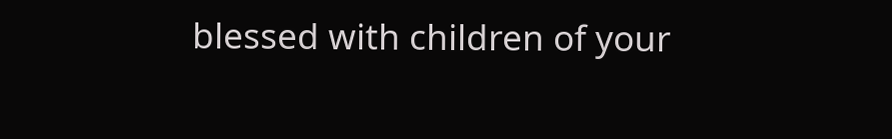blessed with children of your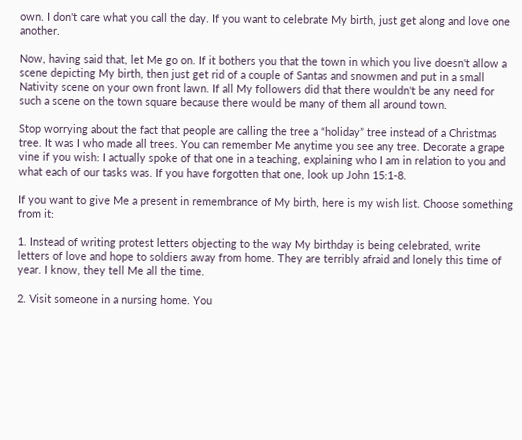own. I don't care what you call the day. If you want to celebrate My birth, just get along and love one another.

Now, having said that, let Me go on. If it bothers you that the town in which you live doesn't allow a scene depicting My birth, then just get rid of a couple of Santas and snowmen and put in a small Nativity scene on your own front lawn. If all My followers did that there wouldn't be any need for such a scene on the town square because there would be many of them all around town.

Stop worrying about the fact that people are calling the tree a “holiday” tree instead of a Christmas tree. It was I who made all trees. You can remember Me anytime you see any tree. Decorate a grape vine if you wish: I actually spoke of that one in a teaching, explaining who I am in relation to you and what each of our tasks was. If you have forgotten that one, look up John 15:1-8.

If you want to give Me a present in remembrance of My birth, here is my wish list. Choose something from it:

1. Instead of writing protest letters objecting to the way My birthday is being celebrated, write letters of love and hope to soldiers away from home. They are terribly afraid and lonely this time of year. I know, they tell Me all the time.

2. Visit someone in a nursing home. You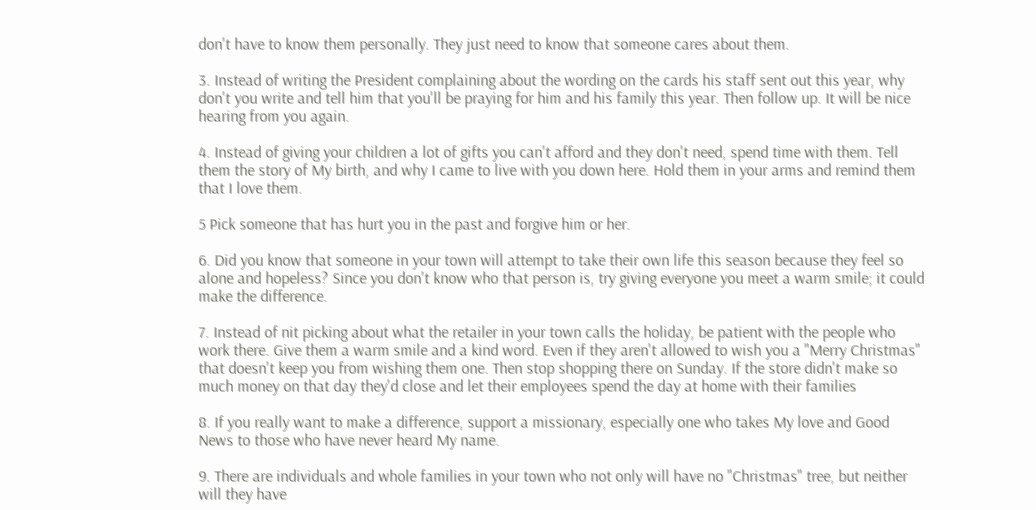don't have to know them personally. They just need to know that someone cares about them.

3. Instead of writing the President complaining about the wording on the cards his staff sent out this year, why don't you write and tell him that you'll be praying for him and his family this year. Then follow up. It will be nice hearing from you again.

4. Instead of giving your children a lot of gifts you can't afford and they don't need, spend time with them. Tell them the story of My birth, and why I came to live with you down here. Hold them in your arms and remind them that I love them.

5 Pick someone that has hurt you in the past and forgive him or her.

6. Did you know that someone in your town will attempt to take their own life this season because they feel so alone and hopeless? Since you don't know who that person is, try giving everyone you meet a warm smile; it could make the difference.

7. Instead of nit picking about what the retailer in your town calls the holiday, be patient with the people who work there. Give them a warm smile and a kind word. Even if they aren't allowed to wish you a "Merry Christmas" that doesn't keep you from wishing them one. Then stop shopping there on Sunday. If the store didn't make so much money on that day they'd close and let their employees spend the day at home with their families

8. If you really want to make a difference, support a missionary, especially one who takes My love and Good News to those who have never heard My name.

9. There are individuals and whole families in your town who not only will have no "Christmas" tree, but neither will they have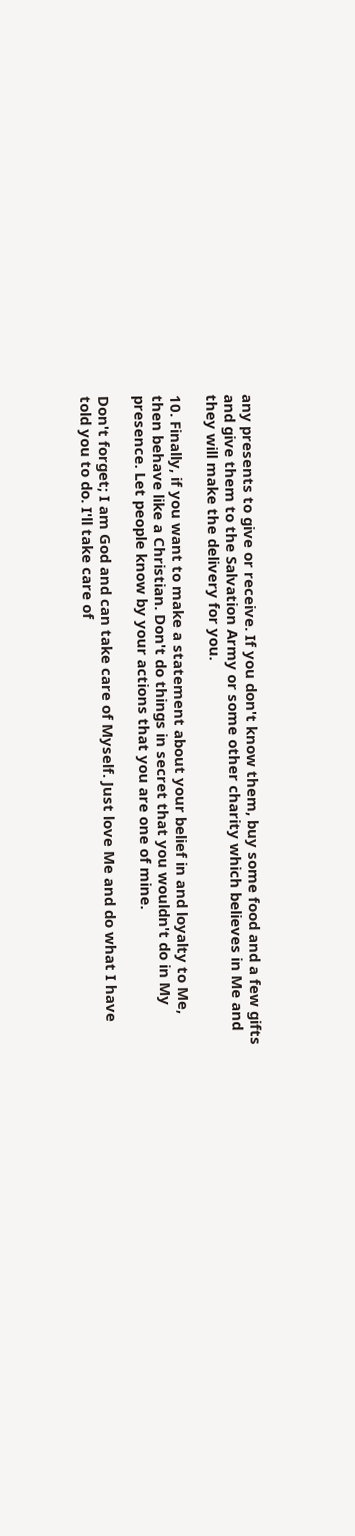any presents to give or receive. If you don't know them, buy some food and a few gifts and give them to the Salvation Army or some other charity which believes in Me and they will make the delivery for you.

10. Finally, if you want to make a statement about your belief in and loyalty to Me, then behave like a Christian. Don't do things in secret that you wouldn't do in My presence. Let people know by your actions that you are one of mine.

Don't forget; I am God and can take care of Myself. Just love Me and do what I have told you to do. I'll take care of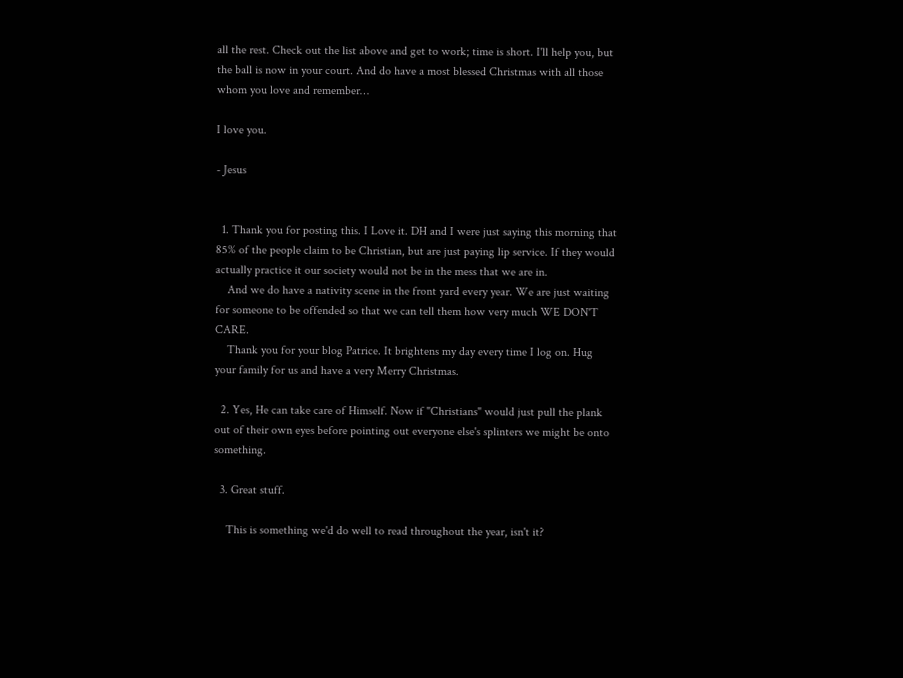all the rest. Check out the list above and get to work; time is short. I'll help you, but the ball is now in your court. And do have a most blessed Christmas with all those whom you love and remember…

I love you.

- Jesus


  1. Thank you for posting this. I Love it. DH and I were just saying this morning that 85% of the people claim to be Christian, but are just paying lip service. If they would actually practice it our society would not be in the mess that we are in.
    And we do have a nativity scene in the front yard every year. We are just waiting for someone to be offended so that we can tell them how very much WE DON'T CARE.
    Thank you for your blog Patrice. It brightens my day every time I log on. Hug your family for us and have a very Merry Christmas.

  2. Yes, He can take care of Himself. Now if "Christians" would just pull the plank out of their own eyes before pointing out everyone else's splinters we might be onto something.

  3. Great stuff.

    This is something we'd do well to read throughout the year, isn't it?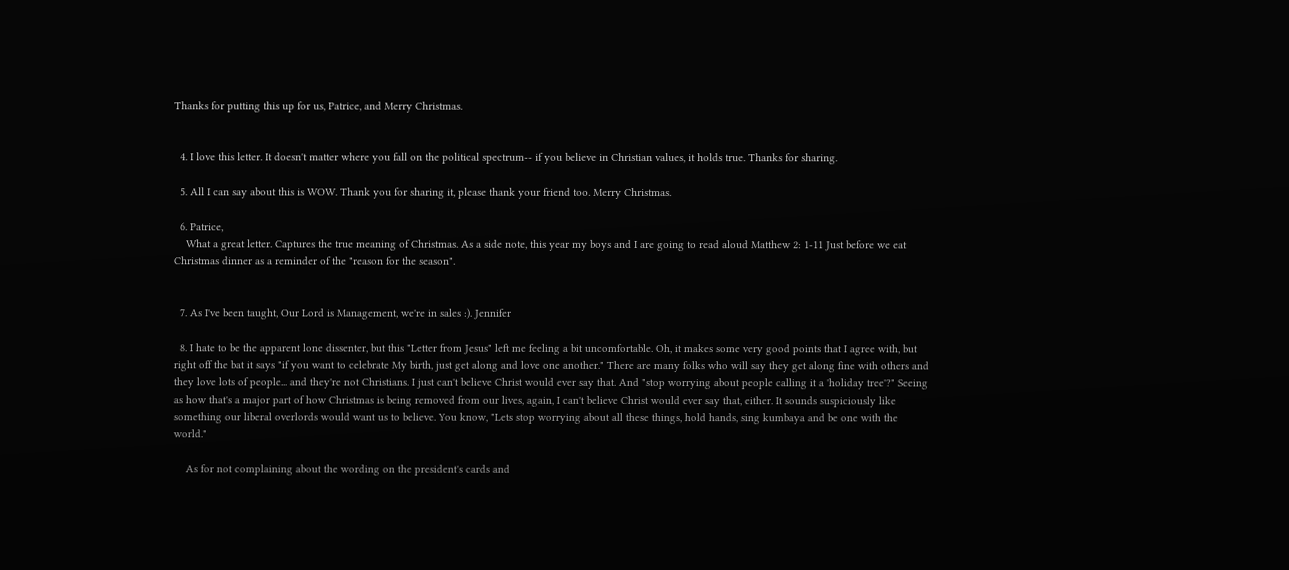Thanks for putting this up for us, Patrice, and Merry Christmas.


  4. I love this letter. It doesn't matter where you fall on the political spectrum-- if you believe in Christian values, it holds true. Thanks for sharing.

  5. All I can say about this is WOW. Thank you for sharing it, please thank your friend too. Merry Christmas.

  6. Patrice,
    What a great letter. Captures the true meaning of Christmas. As a side note, this year my boys and I are going to read aloud Matthew 2: 1-11 Just before we eat Christmas dinner as a reminder of the "reason for the season".


  7. As I've been taught, Our Lord is Management, we're in sales :). Jennifer

  8. I hate to be the apparent lone dissenter, but this "Letter from Jesus" left me feeling a bit uncomfortable. Oh, it makes some very good points that I agree with, but right off the bat it says "if you want to celebrate My birth, just get along and love one another." There are many folks who will say they get along fine with others and they love lots of people... and they're not Christians. I just can't believe Christ would ever say that. And "stop worrying about people calling it a 'holiday tree'?" Seeing as how that's a major part of how Christmas is being removed from our lives, again, I can't believe Christ would ever say that, either. It sounds suspiciously like something our liberal overlords would want us to believe. You know, "Lets stop worrying about all these things, hold hands, sing kumbaya and be one with the world."

    As for not complaining about the wording on the president's cards and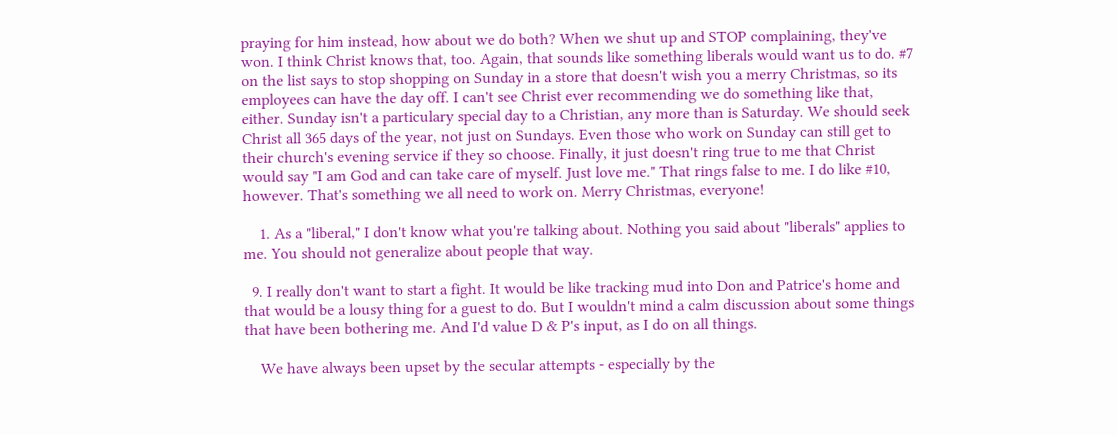praying for him instead, how about we do both? When we shut up and STOP complaining, they've won. I think Christ knows that, too. Again, that sounds like something liberals would want us to do. #7 on the list says to stop shopping on Sunday in a store that doesn't wish you a merry Christmas, so its employees can have the day off. I can't see Christ ever recommending we do something like that, either. Sunday isn't a particulary special day to a Christian, any more than is Saturday. We should seek Christ all 365 days of the year, not just on Sundays. Even those who work on Sunday can still get to their church's evening service if they so choose. Finally, it just doesn't ring true to me that Christ would say "I am God and can take care of myself. Just love me." That rings false to me. I do like #10, however. That's something we all need to work on. Merry Christmas, everyone!

    1. As a "liberal," I don't know what you're talking about. Nothing you said about "liberals" applies to me. You should not generalize about people that way.

  9. I really don't want to start a fight. It would be like tracking mud into Don and Patrice's home and that would be a lousy thing for a guest to do. But I wouldn't mind a calm discussion about some things that have been bothering me. And I'd value D & P's input, as I do on all things.

    We have always been upset by the secular attempts - especially by the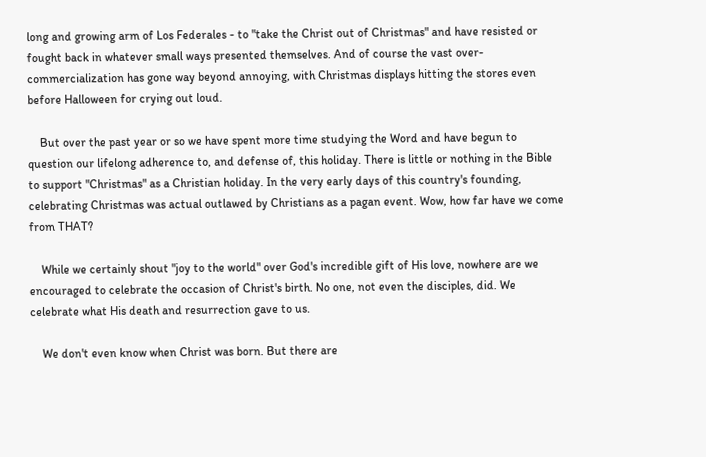long and growing arm of Los Federales - to "take the Christ out of Christmas" and have resisted or fought back in whatever small ways presented themselves. And of course the vast over-commercialization has gone way beyond annoying, with Christmas displays hitting the stores even before Halloween for crying out loud.

    But over the past year or so we have spent more time studying the Word and have begun to question our lifelong adherence to, and defense of, this holiday. There is little or nothing in the Bible to support "Christmas" as a Christian holiday. In the very early days of this country's founding, celebrating Christmas was actual outlawed by Christians as a pagan event. Wow, how far have we come from THAT?

    While we certainly shout "joy to the world" over God's incredible gift of His love, nowhere are we encouraged to celebrate the occasion of Christ's birth. No one, not even the disciples, did. We celebrate what His death and resurrection gave to us.

    We don't even know when Christ was born. But there are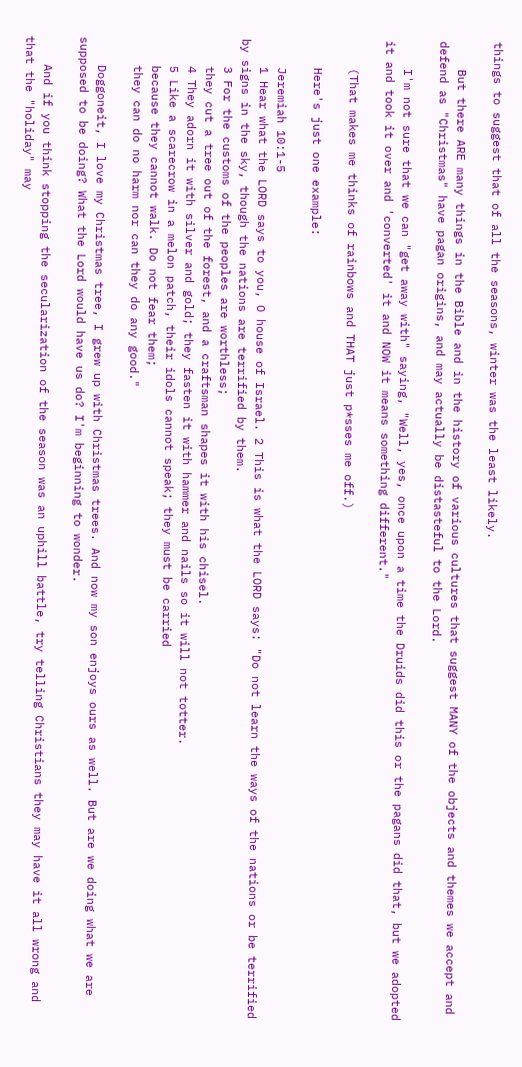things to suggest that of all the seasons, winter was the least likely.

    But there ARE many things in the Bible and in the history of various cultures that suggest MANY of the objects and themes we accept and defend as "Christmas" have pagan origins, and may actually be distasteful to the Lord.

    I'm not sure that we can "get away with" saying, "Well, yes, once upon a time the Druids did this or the pagans did that, but we adopted it and took it over and 'converted' it and NOW it means something different."

    (That makes me thinks of rainbows and THAT just p*sses me off.)

    Here's just one example:

    Jeremiah 10:1-5
    1 Hear what the LORD says to you, O house of Israel. 2 This is what the LORD says: "Do not learn the ways of the nations or be terrified by signs in the sky, though the nations are terrified by them.
    3 For the customs of the peoples are worthless;
    they cut a tree out of the forest, and a craftsman shapes it with his chisel.
    4 They adorn it with silver and gold; they fasten it with hammer and nails so it will not totter.
    5 Like a scarecrow in a melon patch, their idols cannot speak; they must be carried
    because they cannot walk. Do not fear them;
    they can do no harm nor can they do any good."

    Doggoneit, I love my Christmas tree, I grew up with Christmas trees. And now my son enjoys ours as well. But are we doing what we are supposed to be doing? What the Lord would have us do? I'm beginning to wonder.

    And if you think stopping the secularization of the season was an uphill battle, try telling Christians they may have it all wrong and that the "holiday" may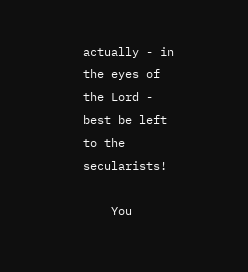actually - in the eyes of the Lord - best be left to the secularists!

    You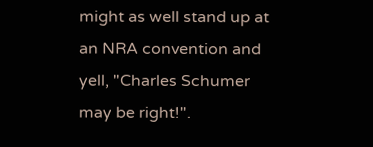might as well stand up at an NRA convention and yell, "Charles Schumer may be right!".